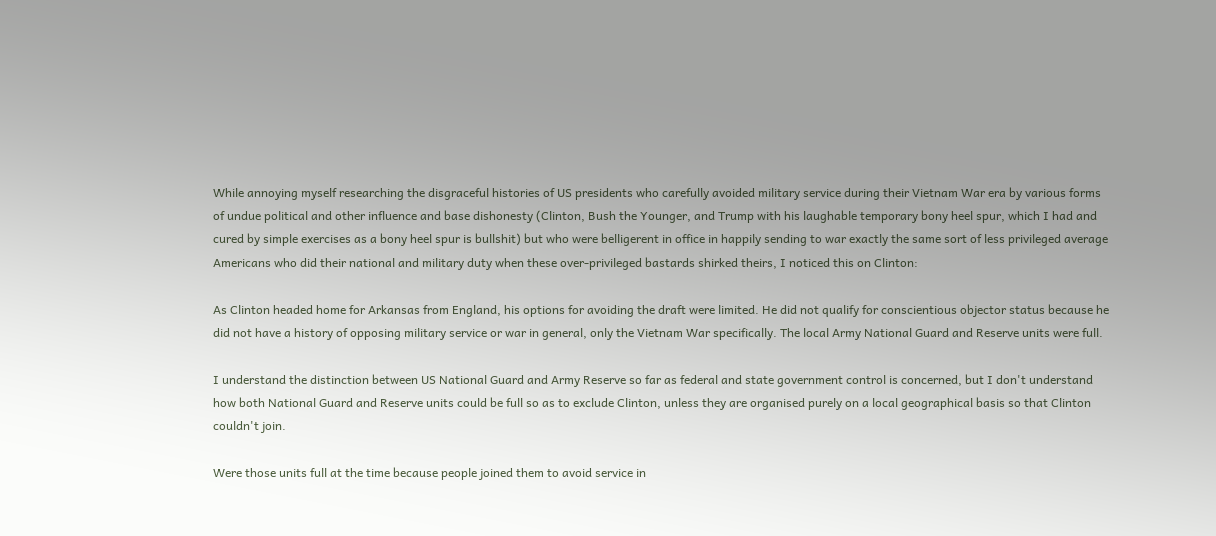While annoying myself researching the disgraceful histories of US presidents who carefully avoided military service during their Vietnam War era by various forms of undue political and other influence and base dishonesty (Clinton, Bush the Younger, and Trump with his laughable temporary bony heel spur, which I had and cured by simple exercises as a bony heel spur is bullshit) but who were belligerent in office in happily sending to war exactly the same sort of less privileged average Americans who did their national and military duty when these over-privileged bastards shirked theirs, I noticed this on Clinton:

As Clinton headed home for Arkansas from England, his options for avoiding the draft were limited. He did not qualify for conscientious objector status because he did not have a history of opposing military service or war in general, only the Vietnam War specifically. The local Army National Guard and Reserve units were full.

I understand the distinction between US National Guard and Army Reserve so far as federal and state government control is concerned, but I don't understand how both National Guard and Reserve units could be full so as to exclude Clinton, unless they are organised purely on a local geographical basis so that Clinton couldn't join.

Were those units full at the time because people joined them to avoid service in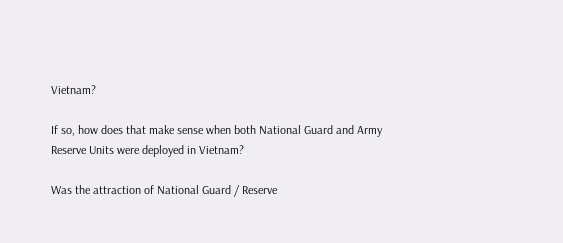Vietnam?

If so, how does that make sense when both National Guard and Army Reserve Units were deployed in Vietnam?

Was the attraction of National Guard / Reserve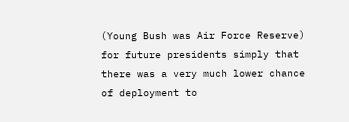(Young Bush was Air Force Reserve) for future presidents simply that there was a very much lower chance of deployment to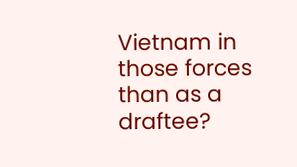Vietnam in those forces than as a draftee?